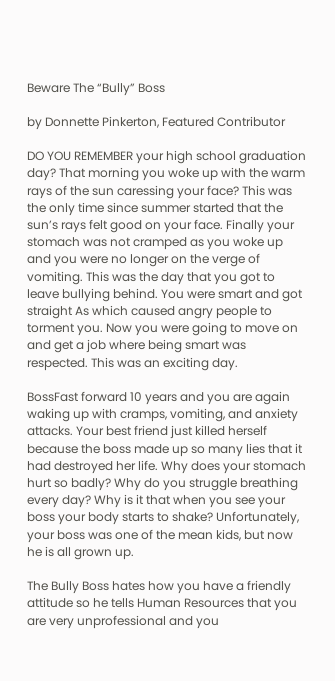Beware The “Bully” Boss

by Donnette Pinkerton, Featured Contributor

DO YOU REMEMBER your high school graduation day? That morning you woke up with the warm rays of the sun caressing your face? This was the only time since summer started that the sun’s rays felt good on your face. Finally your stomach was not cramped as you woke up and you were no longer on the verge of vomiting. This was the day that you got to leave bullying behind. You were smart and got straight As which caused angry people to torment you. Now you were going to move on and get a job where being smart was respected. This was an exciting day.

BossFast forward 10 years and you are again waking up with cramps, vomiting, and anxiety attacks. Your best friend just killed herself because the boss made up so many lies that it had destroyed her life. Why does your stomach hurt so badly? Why do you struggle breathing every day? Why is it that when you see your boss your body starts to shake? Unfortunately, your boss was one of the mean kids, but now he is all grown up.

The Bully Boss hates how you have a friendly attitude so he tells Human Resources that you are very unprofessional and you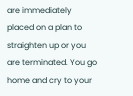are immediately placed on a plan to straighten up or you are terminated. You go home and cry to your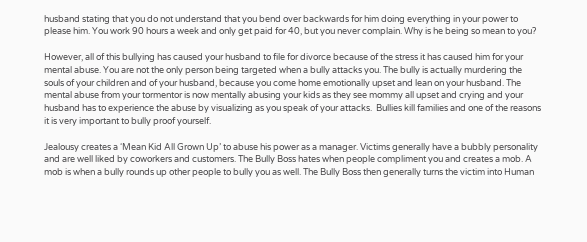husband stating that you do not understand that you bend over backwards for him doing everything in your power to please him. You work 90 hours a week and only get paid for 40, but you never complain. Why is he being so mean to you?

However, all of this bullying has caused your husband to file for divorce because of the stress it has caused him for your mental abuse. You are not the only person being targeted when a bully attacks you. The bully is actually murdering the souls of your children and of your husband, because you come home emotionally upset and lean on your husband. The mental abuse from your tormentor is now mentally abusing your kids as they see mommy all upset and crying and your husband has to experience the abuse by visualizing as you speak of your attacks.  Bullies kill families and one of the reasons it is very important to bully proof yourself.

Jealousy creates a ‘Mean Kid All Grown Up’ to abuse his power as a manager. Victims generally have a bubbly personality and are well liked by coworkers and customers. The Bully Boss hates when people compliment you and creates a mob. A mob is when a bully rounds up other people to bully you as well. The Bully Boss then generally turns the victim into Human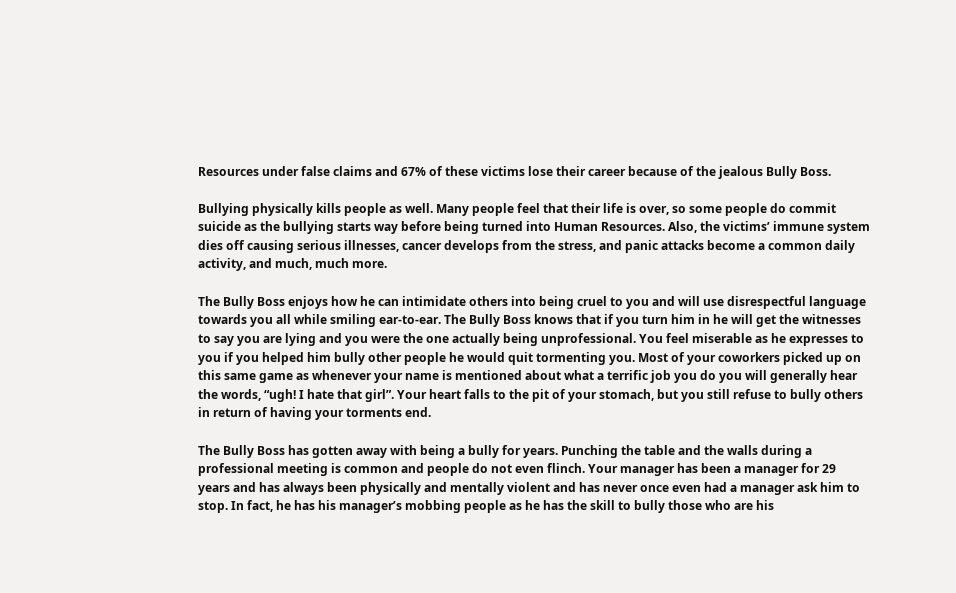Resources under false claims and 67% of these victims lose their career because of the jealous Bully Boss.

Bullying physically kills people as well. Many people feel that their life is over, so some people do commit suicide as the bullying starts way before being turned into Human Resources. Also, the victims’ immune system dies off causing serious illnesses, cancer develops from the stress, and panic attacks become a common daily activity, and much, much more.

The Bully Boss enjoys how he can intimidate others into being cruel to you and will use disrespectful language towards you all while smiling ear-to-ear. The Bully Boss knows that if you turn him in he will get the witnesses to say you are lying and you were the one actually being unprofessional. You feel miserable as he expresses to you if you helped him bully other people he would quit tormenting you. Most of your coworkers picked up on this same game as whenever your name is mentioned about what a terrific job you do you will generally hear the words, “ugh! I hate that girl”. Your heart falls to the pit of your stomach, but you still refuse to bully others in return of having your torments end.

The Bully Boss has gotten away with being a bully for years. Punching the table and the walls during a professional meeting is common and people do not even flinch. Your manager has been a manager for 29 years and has always been physically and mentally violent and has never once even had a manager ask him to stop. In fact, he has his manager’s mobbing people as he has the skill to bully those who are his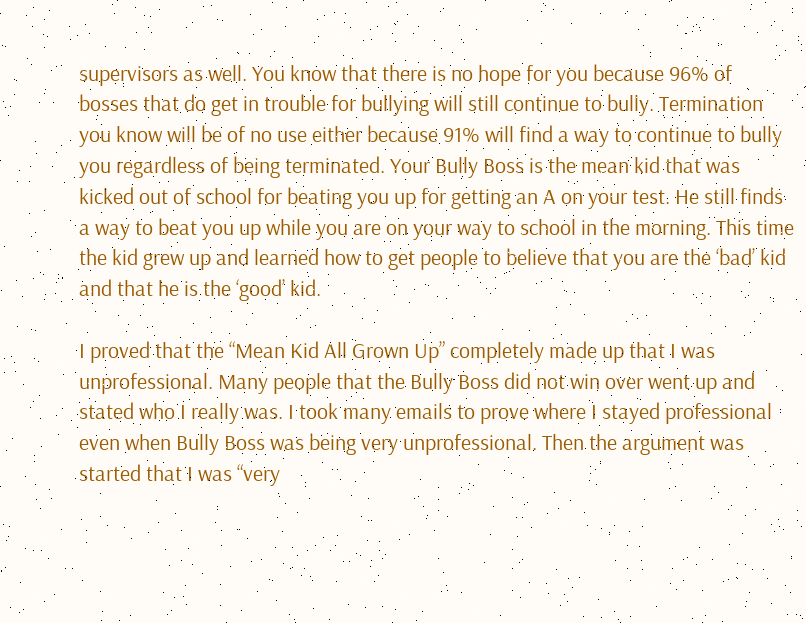supervisors as well. You know that there is no hope for you because 96% of bosses that do get in trouble for bullying will still continue to bully. Termination you know will be of no use either because 91% will find a way to continue to bully you regardless of being terminated. Your Bully Boss is the mean kid that was kicked out of school for beating you up for getting an A on your test. He still finds a way to beat you up while you are on your way to school in the morning. This time the kid grew up and learned how to get people to believe that you are the ‘bad’ kid and that he is the ‘good’ kid.

I proved that the “Mean Kid All Grown Up” completely made up that I was unprofessional. Many people that the Bully Boss did not win over went up and stated who I really was. I took many emails to prove where I stayed professional even when Bully Boss was being very unprofessional. Then the argument was started that I was “very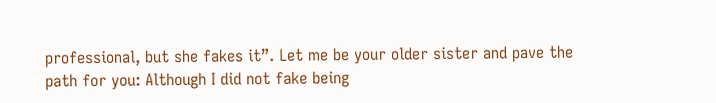professional, but she fakes it”. Let me be your older sister and pave the path for you: Although I did not fake being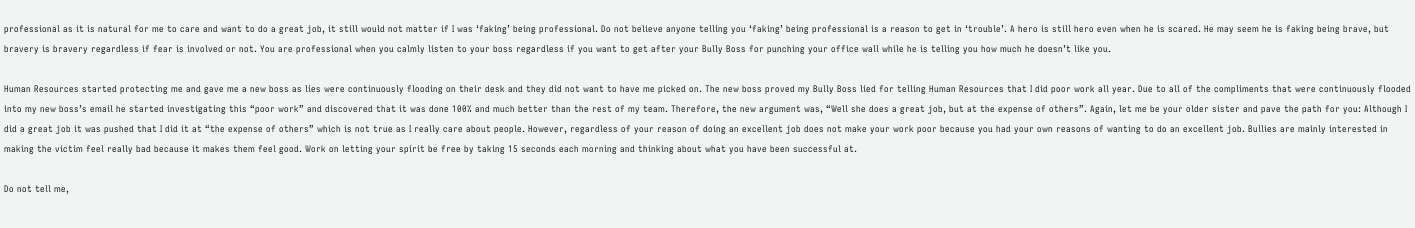professional as it is natural for me to care and want to do a great job, it still would not matter if I was ‘faking’ being professional. Do not believe anyone telling you ‘faking’ being professional is a reason to get in ‘trouble’. A hero is still hero even when he is scared. He may seem he is faking being brave, but bravery is bravery regardless if fear is involved or not. You are professional when you calmly listen to your boss regardless if you want to get after your Bully Boss for punching your office wall while he is telling you how much he doesn’t like you.

Human Resources started protecting me and gave me a new boss as lies were continuously flooding on their desk and they did not want to have me picked on. The new boss proved my Bully Boss lied for telling Human Resources that I did poor work all year. Due to all of the compliments that were continuously flooded into my new boss’s email he started investigating this “poor work” and discovered that it was done 100% and much better than the rest of my team. Therefore, the new argument was, “Well she does a great job, but at the expense of others”. Again, let me be your older sister and pave the path for you: Although I did a great job it was pushed that I did it at “the expense of others” which is not true as I really care about people. However, regardless of your reason of doing an excellent job does not make your work poor because you had your own reasons of wanting to do an excellent job. Bullies are mainly interested in making the victim feel really bad because it makes them feel good. Work on letting your spirit be free by taking 15 seconds each morning and thinking about what you have been successful at.

Do not tell me,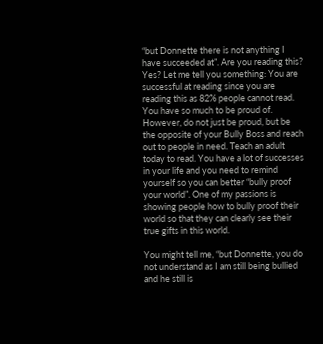“but Donnette there is not anything I have succeeded at”. Are you reading this? Yes? Let me tell you something: You are successful at reading since you are reading this as 82% people cannot read.  You have so much to be proud of.  However, do not just be proud, but be the opposite of your Bully Boss and reach out to people in need. Teach an adult today to read. You have a lot of successes in your life and you need to remind yourself so you can better “bully proof your world”. One of my passions is showing people how to bully proof their world so that they can clearly see their true gifts in this world.

You might tell me, “but Donnette, you do not understand as I am still being bullied and he still is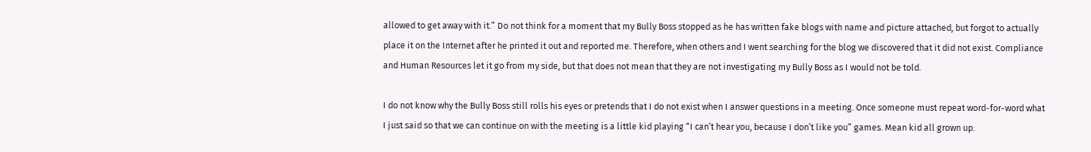allowed to get away with it.” Do not think for a moment that my Bully Boss stopped as he has written fake blogs with name and picture attached, but forgot to actually place it on the Internet after he printed it out and reported me. Therefore, when others and I went searching for the blog we discovered that it did not exist. Compliance and Human Resources let it go from my side, but that does not mean that they are not investigating my Bully Boss as I would not be told.

I do not know why the Bully Boss still rolls his eyes or pretends that I do not exist when I answer questions in a meeting. Once someone must repeat word-for-word what I just said so that we can continue on with the meeting is a little kid playing “I can’t hear you, because I don’t like you” games. Mean kid all grown up.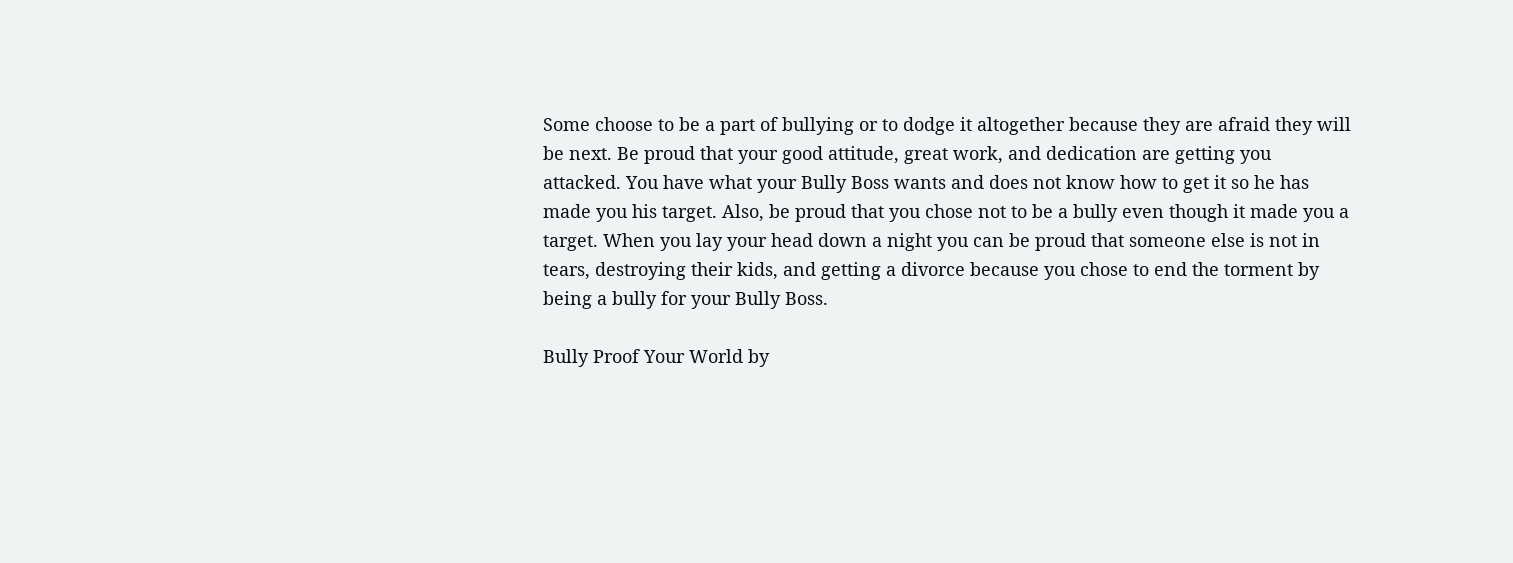Some choose to be a part of bullying or to dodge it altogether because they are afraid they will be next. Be proud that your good attitude, great work, and dedication are getting you attacked. You have what your Bully Boss wants and does not know how to get it so he has made you his target. Also, be proud that you chose not to be a bully even though it made you a target. When you lay your head down a night you can be proud that someone else is not in tears, destroying their kids, and getting a divorce because you chose to end the torment by being a bully for your Bully Boss.

Bully Proof Your World by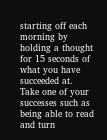starting off each morning by holding a thought for 15 seconds of what you have succeeded at.  Take one of your successes such as being able to read and turn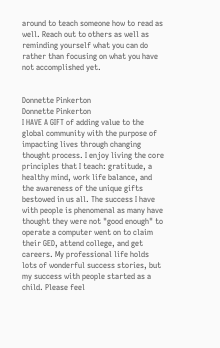around to teach someone how to read as well. Reach out to others as well as reminding yourself what you can do rather than focusing on what you have not accomplished yet.


Donnette Pinkerton
Donnette Pinkerton
I HAVE A GIFT of adding value to the global community with the purpose of impacting lives through changing thought process. I enjoy living the core principles that I teach: gratitude, a healthy mind, work life balance, and the awareness of the unique gifts bestowed in us all. The success I have with people is phenomenal as many have thought they were not "good enough" to operate a computer went on to claim their GED, attend college, and get careers. My professional life holds lots of wonderful success stories, but my success with people started as a child. Please feel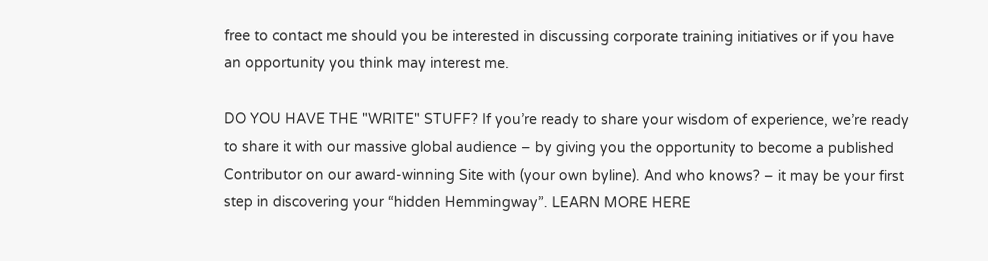free to contact me should you be interested in discussing corporate training initiatives or if you have an opportunity you think may interest me.

DO YOU HAVE THE "WRITE" STUFF? If you’re ready to share your wisdom of experience, we’re ready to share it with our massive global audience – by giving you the opportunity to become a published Contributor on our award-winning Site with (your own byline). And who knows? – it may be your first step in discovering your “hidden Hemmingway”. LEARN MORE HERE